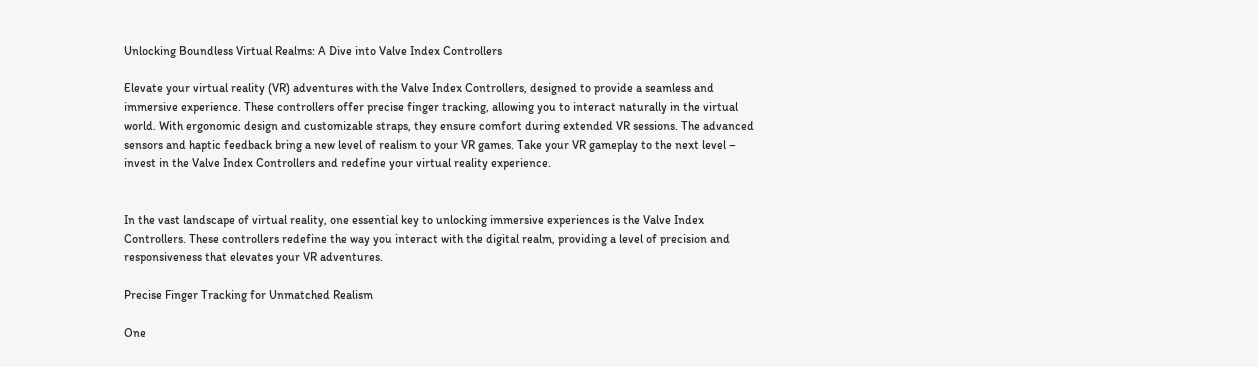Unlocking Boundless Virtual Realms: A Dive into Valve Index Controllers

Elevate your virtual reality (VR) adventures with the Valve Index Controllers, designed to provide a seamless and immersive experience. These controllers offer precise finger tracking, allowing you to interact naturally in the virtual world. With ergonomic design and customizable straps, they ensure comfort during extended VR sessions. The advanced sensors and haptic feedback bring a new level of realism to your VR games. Take your VR gameplay to the next level – invest in the Valve Index Controllers and redefine your virtual reality experience.


In the vast landscape of virtual reality, one essential key to unlocking immersive experiences is the Valve Index Controllers. These controllers redefine the way you interact with the digital realm, providing a level of precision and responsiveness that elevates your VR adventures.

Precise Finger Tracking for Unmatched Realism

One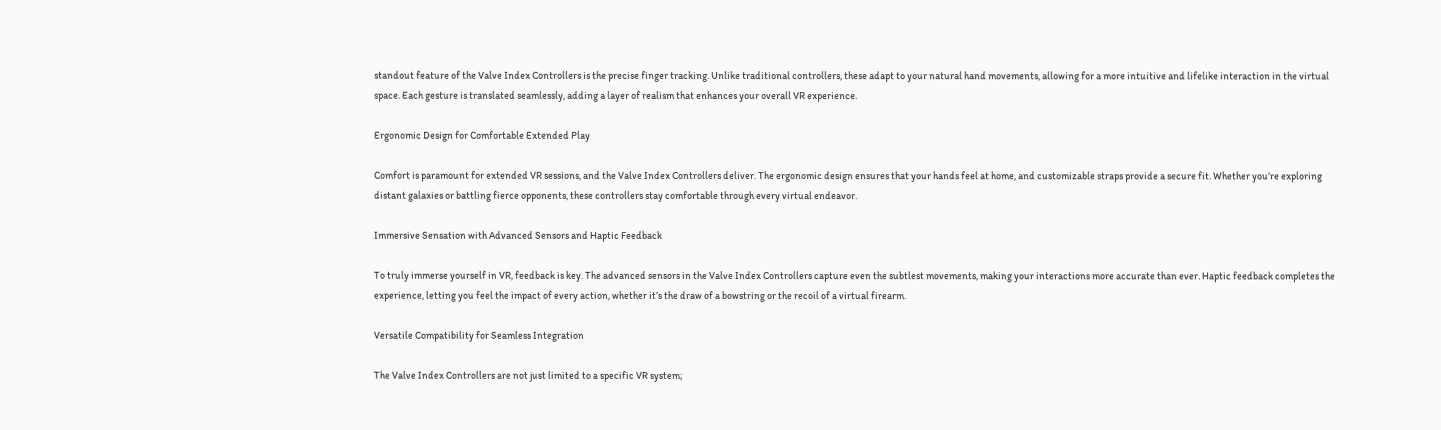standout feature of the Valve Index Controllers is the precise finger tracking. Unlike traditional controllers, these adapt to your natural hand movements, allowing for a more intuitive and lifelike interaction in the virtual space. Each gesture is translated seamlessly, adding a layer of realism that enhances your overall VR experience.

Ergonomic Design for Comfortable Extended Play

Comfort is paramount for extended VR sessions, and the Valve Index Controllers deliver. The ergonomic design ensures that your hands feel at home, and customizable straps provide a secure fit. Whether you’re exploring distant galaxies or battling fierce opponents, these controllers stay comfortable through every virtual endeavor.

Immersive Sensation with Advanced Sensors and Haptic Feedback

To truly immerse yourself in VR, feedback is key. The advanced sensors in the Valve Index Controllers capture even the subtlest movements, making your interactions more accurate than ever. Haptic feedback completes the experience, letting you feel the impact of every action, whether it’s the draw of a bowstring or the recoil of a virtual firearm.

Versatile Compatibility for Seamless Integration

The Valve Index Controllers are not just limited to a specific VR system;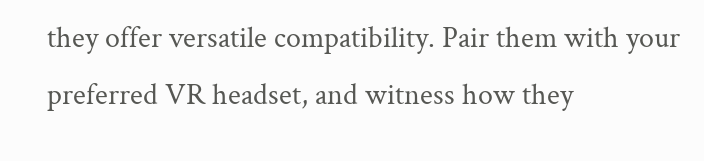they offer versatile compatibility. Pair them with your preferred VR headset, and witness how they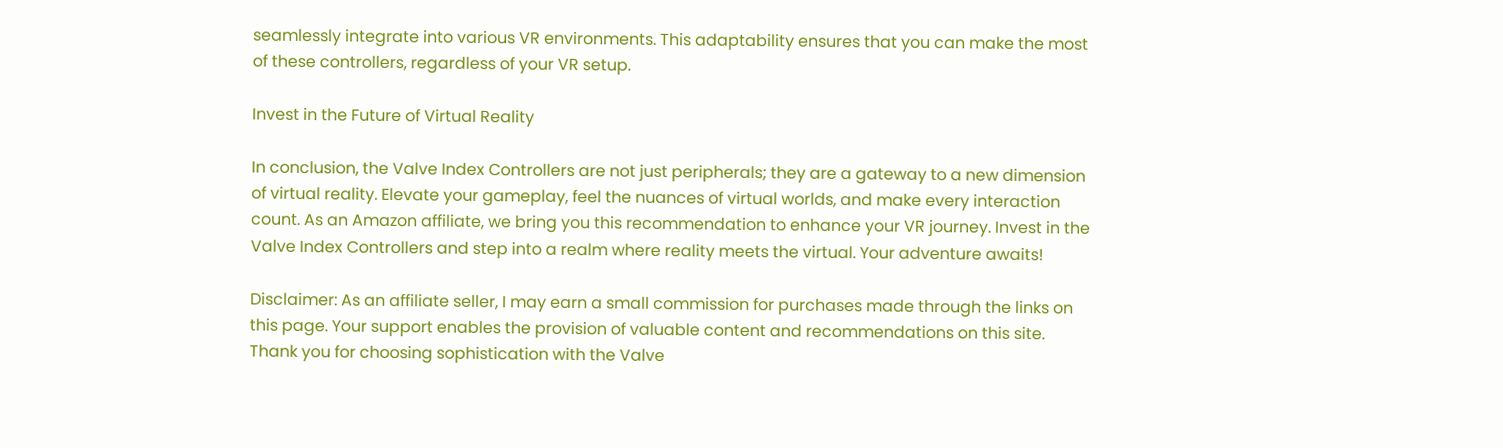seamlessly integrate into various VR environments. This adaptability ensures that you can make the most of these controllers, regardless of your VR setup.

Invest in the Future of Virtual Reality

In conclusion, the Valve Index Controllers are not just peripherals; they are a gateway to a new dimension of virtual reality. Elevate your gameplay, feel the nuances of virtual worlds, and make every interaction count. As an Amazon affiliate, we bring you this recommendation to enhance your VR journey. Invest in the Valve Index Controllers and step into a realm where reality meets the virtual. Your adventure awaits!

Disclaimer: As an affiliate seller, I may earn a small commission for purchases made through the links on this page. Your support enables the provision of valuable content and recommendations on this site. Thank you for choosing sophistication with the Valve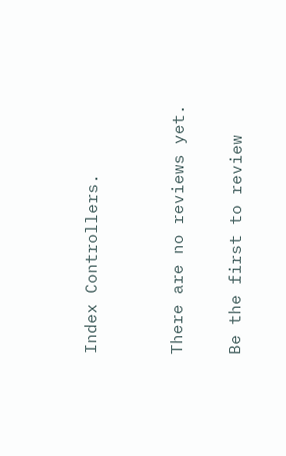Index Controllers.


There are no reviews yet.

Be the first to review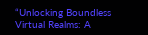“Unlocking Boundless Virtual Realms: A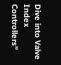Dive into Valve Index Controllers”